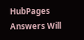HubPages Answers Will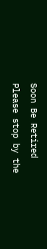Soon Be Retired
Please stop by the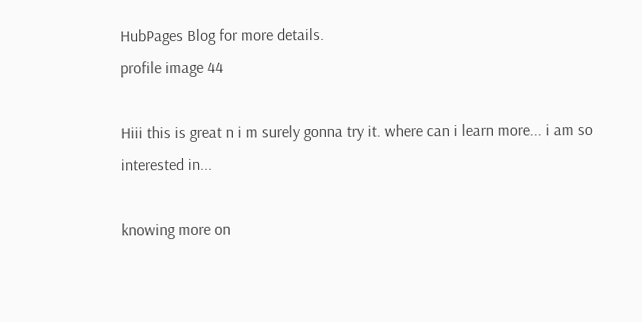HubPages Blog for more details.
profile image 44

Hiii this is great n i m surely gonna try it. where can i learn more... i am so interested in...

knowing more on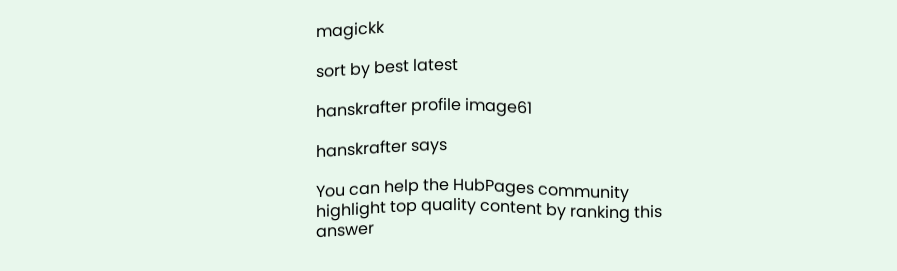magickk

sort by best latest

hanskrafter profile image61

hanskrafter says

You can help the HubPages community highlight top quality content by ranking this answer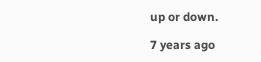up or down.

7 years ago